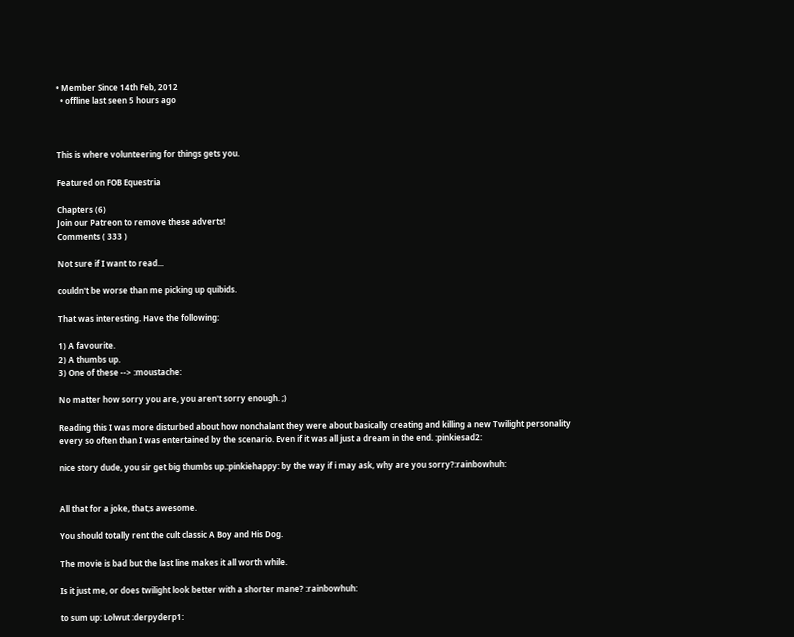• Member Since 14th Feb, 2012
  • offline last seen 5 hours ago



This is where volunteering for things gets you.

Featured on FOB Equestria

Chapters (6)
Join our Patreon to remove these adverts!
Comments ( 333 )

Not sure if I want to read...

couldn't be worse than me picking up quibids.

That was interesting. Have the following:

1) A favourite.
2) A thumbs up.
3) One of these --> :moustache:

No matter how sorry you are, you aren't sorry enough. ;)

Reading this I was more disturbed about how nonchalant they were about basically creating and killing a new Twilight personality every so often than I was entertained by the scenario. Even if it was all just a dream in the end. :pinkiesad2:

nice story dude, you sir get big thumbs up.:pinkiehappy: by the way if i may ask, why are you sorry?:rainbowhuh:


All that for a joke, that;s awesome.

You should totally rent the cult classic A Boy and His Dog.

The movie is bad but the last line makes it all worth while.

Is it just me, or does twilight look better with a shorter mane? :rainbowhuh:

to sum up: Lolwut :derpyderp1: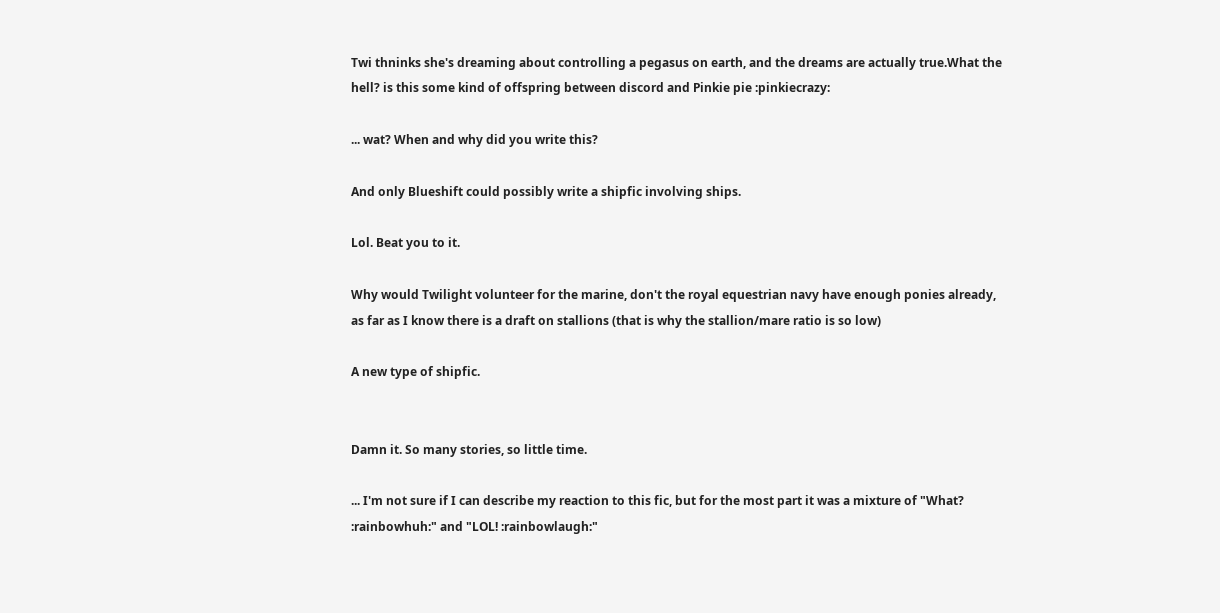Twi thninks she's dreaming about controlling a pegasus on earth, and the dreams are actually true.What the hell? is this some kind of offspring between discord and Pinkie pie :pinkiecrazy:

... wat? When and why did you write this?

And only Blueshift could possibly write a shipfic involving ships.

Lol. Beat you to it.

Why would Twilight volunteer for the marine, don't the royal equestrian navy have enough ponies already, as far as I know there is a draft on stallions (that is why the stallion/mare ratio is so low)

A new type of shipfic.


Damn it. So many stories, so little time.

... I'm not sure if I can describe my reaction to this fic, but for the most part it was a mixture of "What? :rainbowhuh:" and "LOL! :rainbowlaugh:"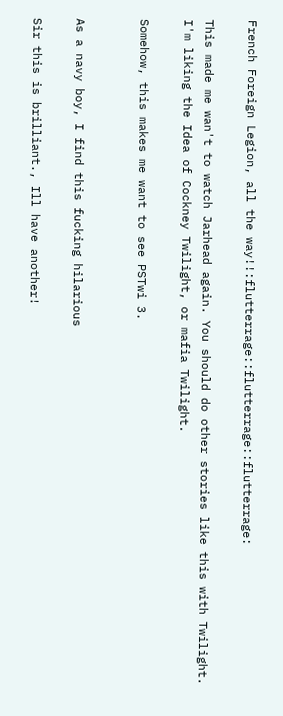French Foreign Legion, all the way!!:flutterrage::flutterrage::flutterrage:

This made me wan't to watch Jarhead again. You should do other stories like this with Twilight. I'm liking the Idea of Cockney Twilight, or mafia Twilight.

Somehow, this makes me want to see PSTwi 3.


As a navy boy, I find this fucking hilarious

Sir this is brilliant., Ill have another!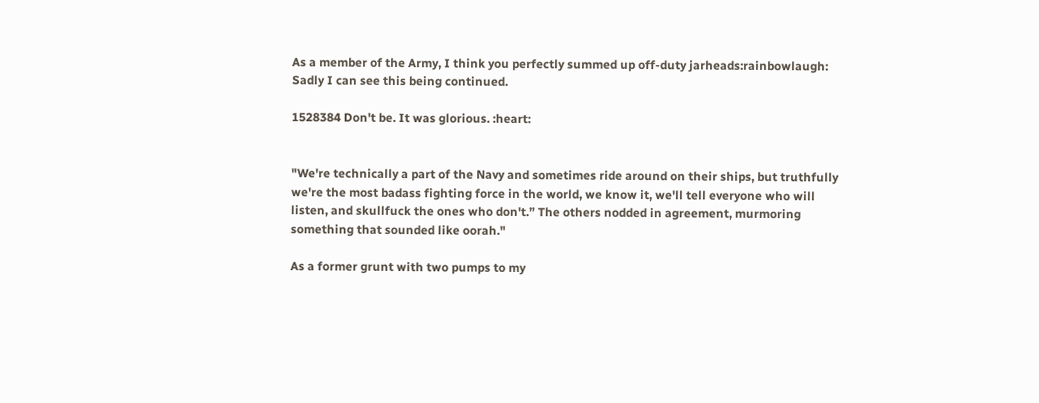As a member of the Army, I think you perfectly summed up off-duty jarheads:rainbowlaugh:
Sadly I can see this being continued.

1528384 Don't be. It was glorious. :heart:


"We're technically a part of the Navy and sometimes ride around on their ships, but truthfully we're the most badass fighting force in the world, we know it, we'll tell everyone who will listen, and skullfuck the ones who don't.” The others nodded in agreement, murmoring something that sounded like oorah."

As a former grunt with two pumps to my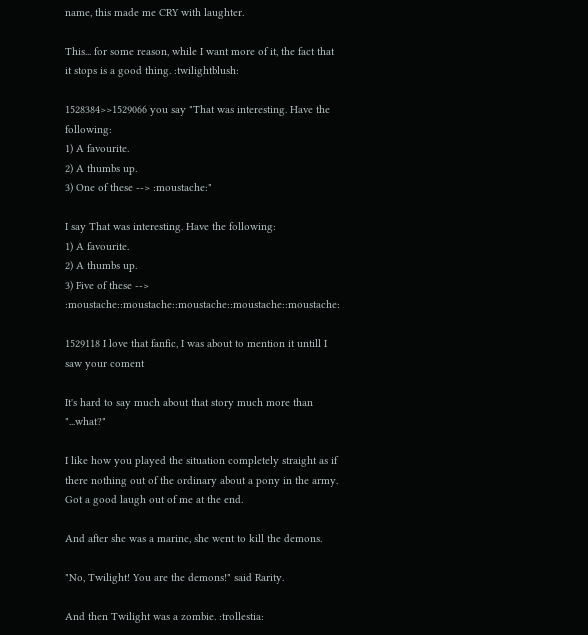name, this made me CRY with laughter.

This... for some reason, while I want more of it, the fact that it stops is a good thing. :twilightblush:

1528384>>1529066 you say "That was interesting. Have the following:
1) A favourite.
2) A thumbs up.
3) One of these --> :moustache:"

I say That was interesting. Have the following:
1) A favourite.
2) A thumbs up.
3) Five of these --> :moustache::moustache::moustache::moustache::moustache:

1529118 I love that fanfic, I was about to mention it untill I saw your coment

It's hard to say much about that story much more than "...what?"

I like how you played the situation completely straight as if there nothing out of the ordinary about a pony in the army. Got a good laugh out of me at the end.

And after she was a marine, she went to kill the demons.

"No, Twilight! You are the demons!" said Rarity.

And then Twilight was a zombie. :trollestia: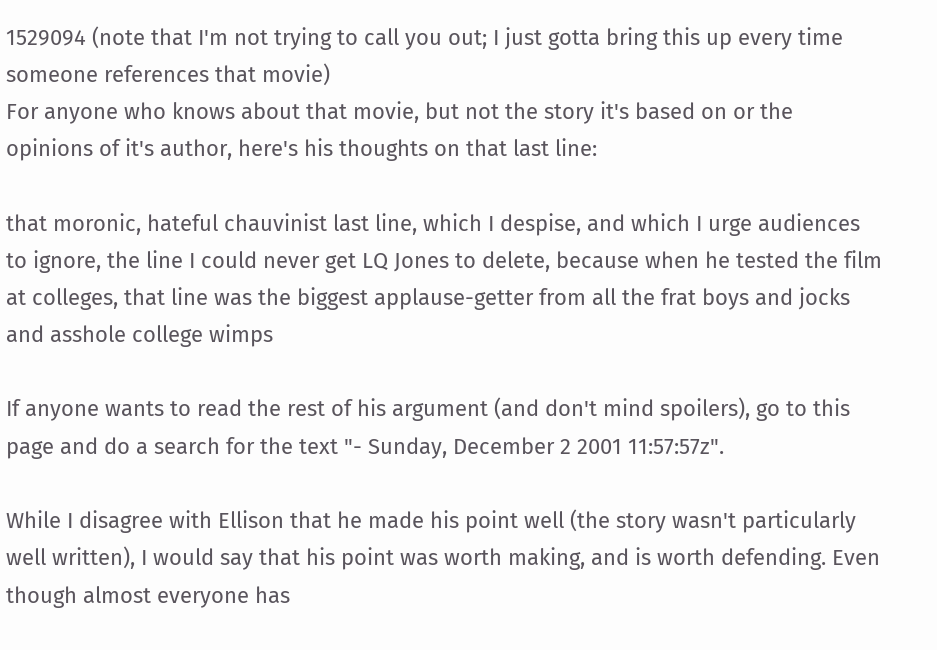1529094 (note that I'm not trying to call you out; I just gotta bring this up every time someone references that movie)
For anyone who knows about that movie, but not the story it's based on or the opinions of it's author, here's his thoughts on that last line:

that moronic, hateful chauvinist last line, which I despise, and which I urge audiences to ignore, the line I could never get LQ Jones to delete, because when he tested the film at colleges, that line was the biggest applause-getter from all the frat boys and jocks and asshole college wimps

If anyone wants to read the rest of his argument (and don't mind spoilers), go to this page and do a search for the text "- Sunday, December 2 2001 11:57:57z".

While I disagree with Ellison that he made his point well (the story wasn't particularly well written), I would say that his point was worth making, and is worth defending. Even though almost everyone has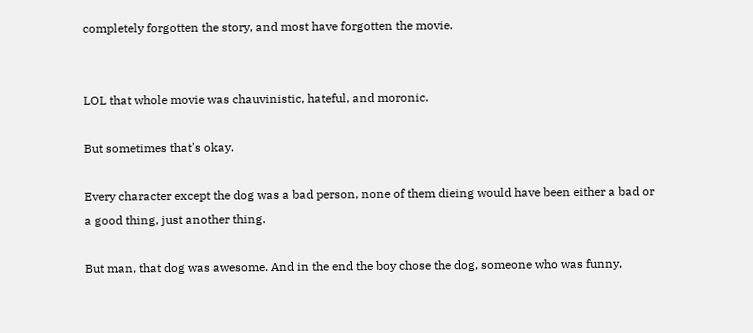completely forgotten the story, and most have forgotten the movie.


LOL that whole movie was chauvinistic, hateful, and moronic.

But sometimes that's okay.

Every character except the dog was a bad person, none of them dieing would have been either a bad or a good thing, just another thing.

But man, that dog was awesome. And in the end the boy chose the dog, someone who was funny,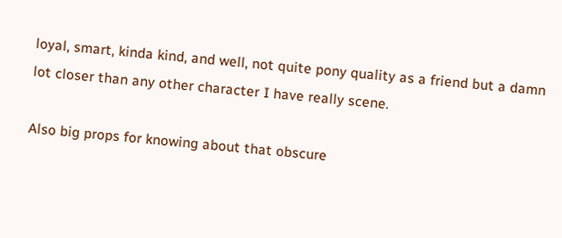loyal, smart, kinda kind, and well, not quite pony quality as a friend but a damn lot closer than any other character I have really scene.

Also big props for knowing about that obscure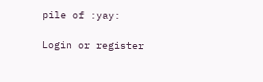pile of :yay:

Login or register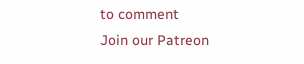to comment
Join our Patreon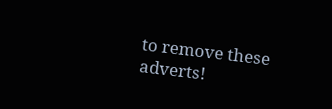to remove these adverts!